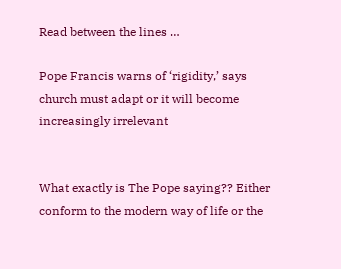Read between the lines …

Pope Francis warns of ‘rigidity,’ says church must adapt or it will become increasingly irrelevant


What exactly is The Pope saying?? Either conform to the modern way of life or the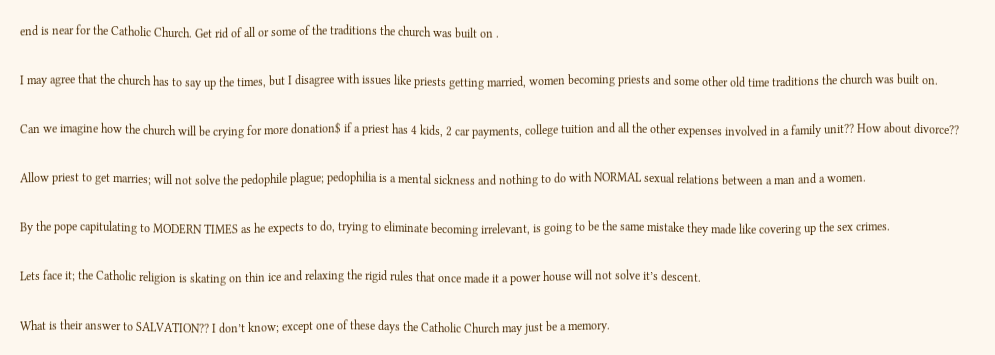end is near for the Catholic Church. Get rid of all or some of the traditions the church was built on .

I may agree that the church has to say up the times, but I disagree with issues like priests getting married, women becoming priests and some other old time traditions the church was built on.

Can we imagine how the church will be crying for more donation$ if a priest has 4 kids, 2 car payments, college tuition and all the other expenses involved in a family unit?? How about divorce??

Allow priest to get marries; will not solve the pedophile plague; pedophilia is a mental sickness and nothing to do with NORMAL sexual relations between a man and a women.

By the pope capitulating to MODERN TIMES as he expects to do, trying to eliminate becoming irrelevant, is going to be the same mistake they made like covering up the sex crimes.

Lets face it; the Catholic religion is skating on thin ice and relaxing the rigid rules that once made it a power house will not solve it’s descent.

What is their answer to SALVATION?? I don’t know; except one of these days the Catholic Church may just be a memory.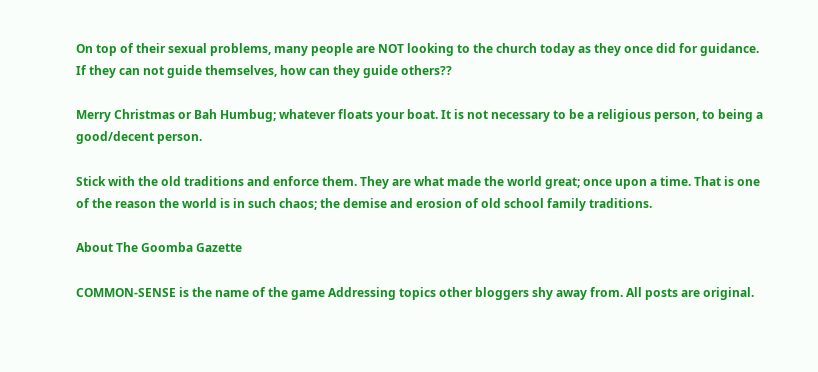On top of their sexual problems, many people are NOT looking to the church today as they once did for guidance. If they can not guide themselves, how can they guide others??

Merry Christmas or Bah Humbug; whatever floats your boat. It is not necessary to be a religious person, to being a good/decent person.

Stick with the old traditions and enforce them. They are what made the world great; once upon a time. That is one of the reason the world is in such chaos; the demise and erosion of old school family traditions.

About The Goomba Gazette

COMMON-SENSE is the name of the game Addressing topics other bloggers shy away from. All posts are original.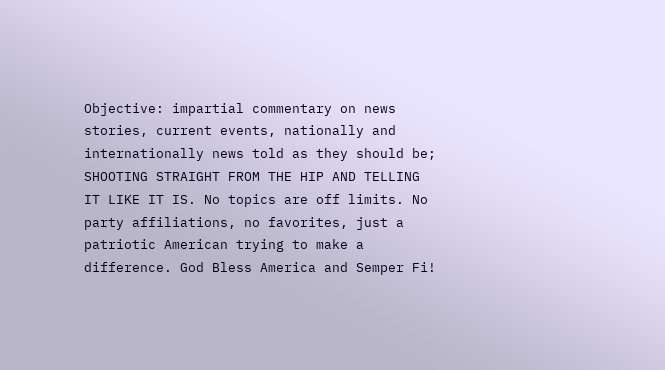Objective: impartial commentary on news stories, current events, nationally and internationally news told as they should be; SHOOTING STRAIGHT FROM THE HIP AND TELLING IT LIKE IT IS. No topics are off limits. No party affiliations, no favorites, just a patriotic American trying to make a difference. God Bless America and Semper Fi!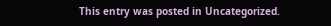This entry was posted in Uncategorized.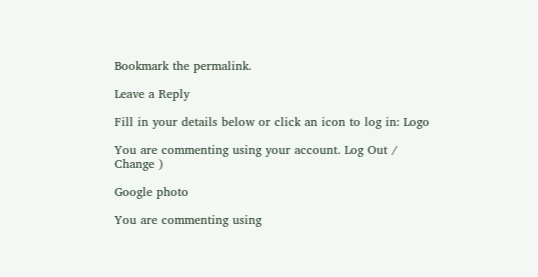Bookmark the permalink.

Leave a Reply

Fill in your details below or click an icon to log in: Logo

You are commenting using your account. Log Out /  Change )

Google photo

You are commenting using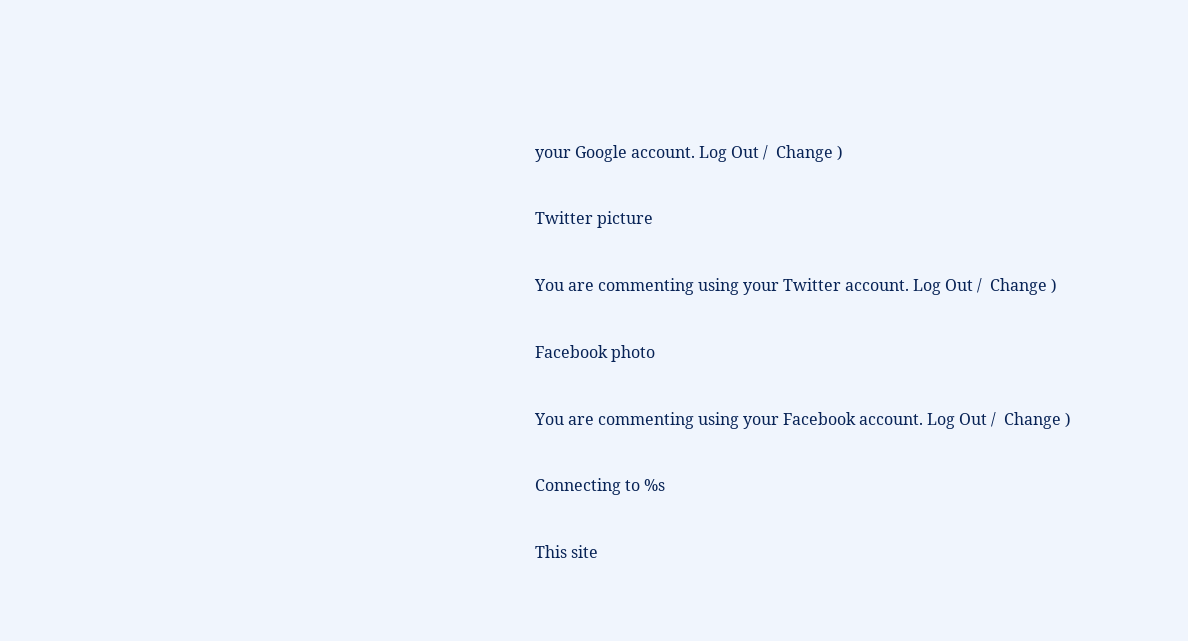your Google account. Log Out /  Change )

Twitter picture

You are commenting using your Twitter account. Log Out /  Change )

Facebook photo

You are commenting using your Facebook account. Log Out /  Change )

Connecting to %s

This site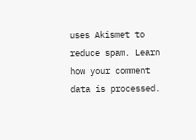uses Akismet to reduce spam. Learn how your comment data is processed.